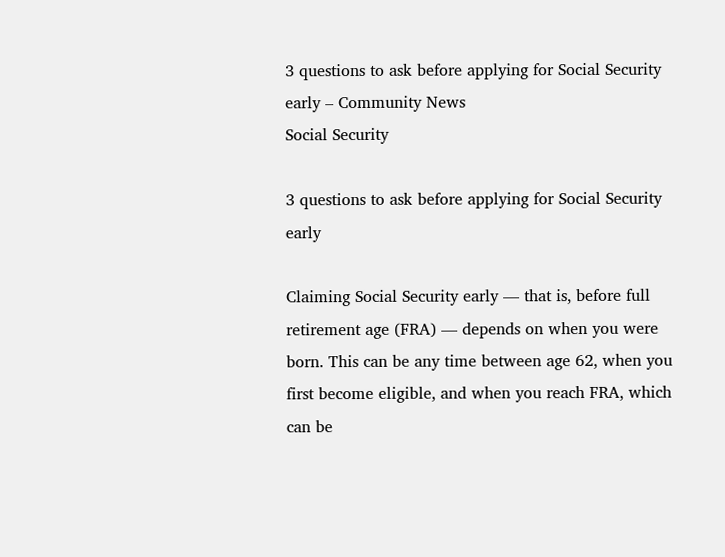3 questions to ask before applying for Social Security early – Community News
Social Security

3 questions to ask before applying for Social Security early

Claiming Social Security early — that is, before full retirement age (FRA) — depends on when you were born. This can be any time between age 62, when you first become eligible, and when you reach FRA, which can be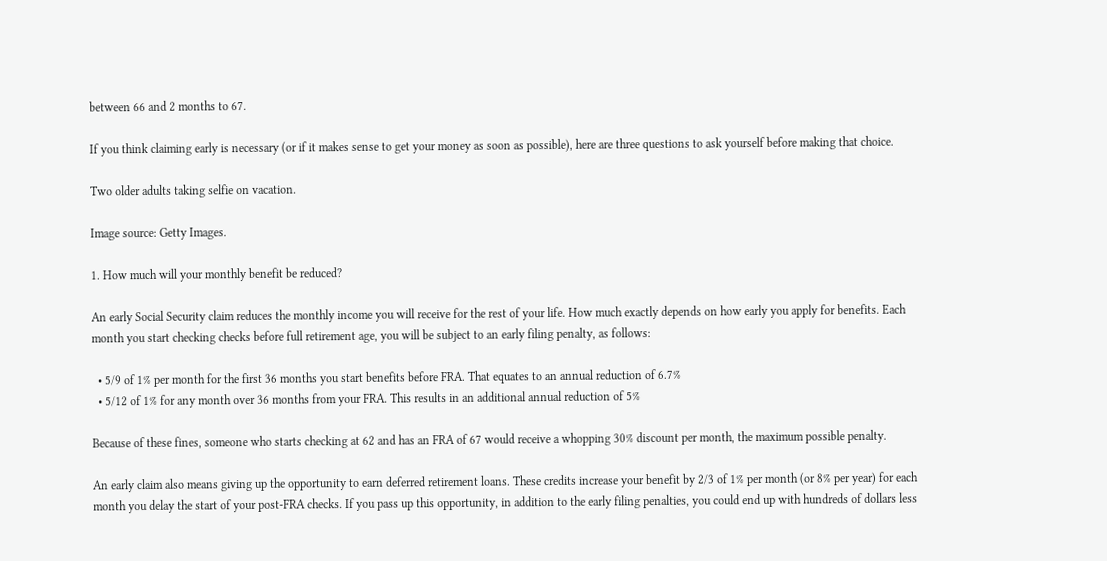between 66 and 2 months to 67.

If you think claiming early is necessary (or if it makes sense to get your money as soon as possible), here are three questions to ask yourself before making that choice.

Two older adults taking selfie on vacation.

Image source: Getty Images.

1. How much will your monthly benefit be reduced?

An early Social Security claim reduces the monthly income you will receive for the rest of your life. How much exactly depends on how early you apply for benefits. Each month you start checking checks before full retirement age, you will be subject to an early filing penalty, as follows:

  • 5/9 of 1% per month for the first 36 months you start benefits before FRA. That equates to an annual reduction of 6.7%
  • 5/12 of 1% for any month over 36 months from your FRA. This results in an additional annual reduction of 5%

Because of these fines, someone who starts checking at 62 and has an FRA of 67 would receive a whopping 30% discount per month, the maximum possible penalty.

An early claim also means giving up the opportunity to earn deferred retirement loans. These credits increase your benefit by 2/3 of 1% per month (or 8% per year) for each month you delay the start of your post-FRA checks. If you pass up this opportunity, in addition to the early filing penalties, you could end up with hundreds of dollars less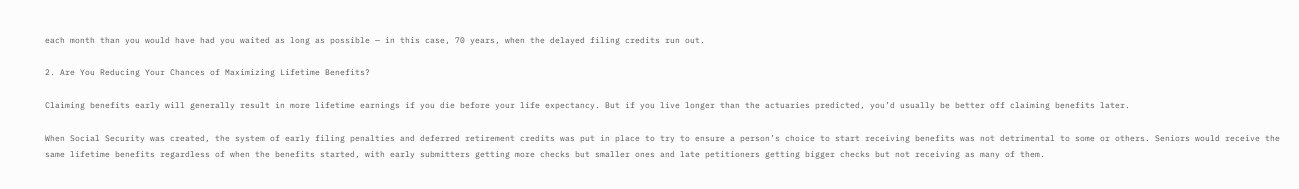each month than you would have had you waited as long as possible — in this case, 70 years, when the delayed filing credits run out.

2. Are You Reducing Your Chances of Maximizing Lifetime Benefits?

Claiming benefits early will generally result in more lifetime earnings if you die before your life expectancy. But if you live longer than the actuaries predicted, you’d usually be better off claiming benefits later.

When Social Security was created, the system of early filing penalties and deferred retirement credits was put in place to try to ensure a person’s choice to start receiving benefits was not detrimental to some or others. Seniors would receive the same lifetime benefits regardless of when the benefits started, with early submitters getting more checks but smaller ones and late petitioners getting bigger checks but not receiving as many of them.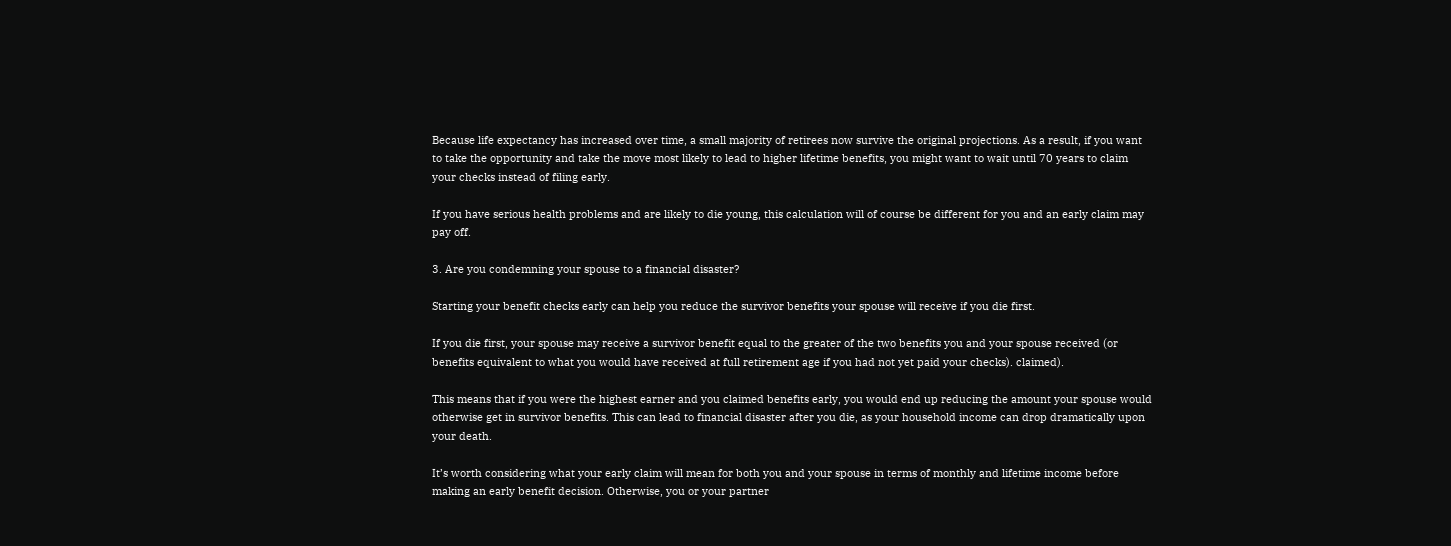Because life expectancy has increased over time, a small majority of retirees now survive the original projections. As a result, if you want to take the opportunity and take the move most likely to lead to higher lifetime benefits, you might want to wait until 70 years to claim your checks instead of filing early.

If you have serious health problems and are likely to die young, this calculation will of course be different for you and an early claim may pay off.

3. Are you condemning your spouse to a financial disaster?

Starting your benefit checks early can help you reduce the survivor benefits your spouse will receive if you die first.

If you die first, your spouse may receive a survivor benefit equal to the greater of the two benefits you and your spouse received (or benefits equivalent to what you would have received at full retirement age if you had not yet paid your checks). claimed).

This means that if you were the highest earner and you claimed benefits early, you would end up reducing the amount your spouse would otherwise get in survivor benefits. This can lead to financial disaster after you die, as your household income can drop dramatically upon your death.

It’s worth considering what your early claim will mean for both you and your spouse in terms of monthly and lifetime income before making an early benefit decision. Otherwise, you or your partner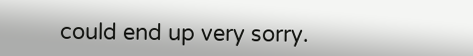could end up very sorry.